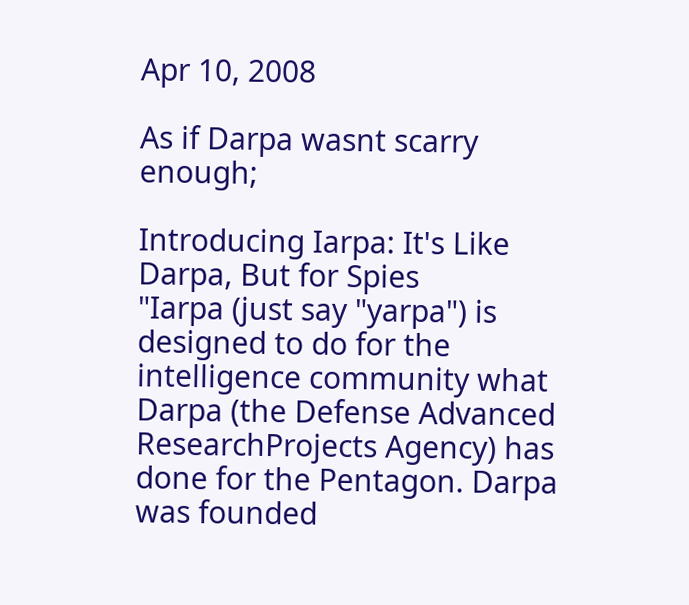Apr 10, 2008

As if Darpa wasnt scarry enough;

Introducing Iarpa: It's Like Darpa, But for Spies
"Iarpa (just say "yarpa") is designed to do for the intelligence community what Darpa (the Defense Advanced ResearchProjects Agency) has done for the Pentagon. Darpa was founded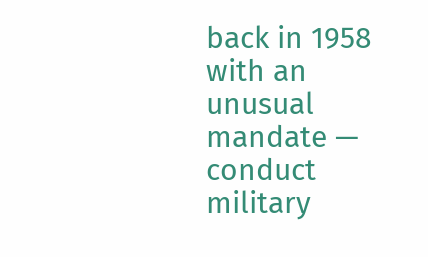back in 1958 with an unusual mandate — conduct military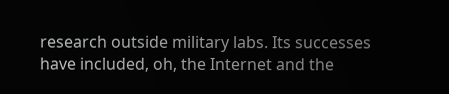research outside military labs. Its successes have included, oh, the Internet and the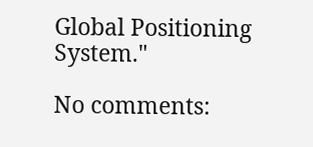Global Positioning System."

No comments: